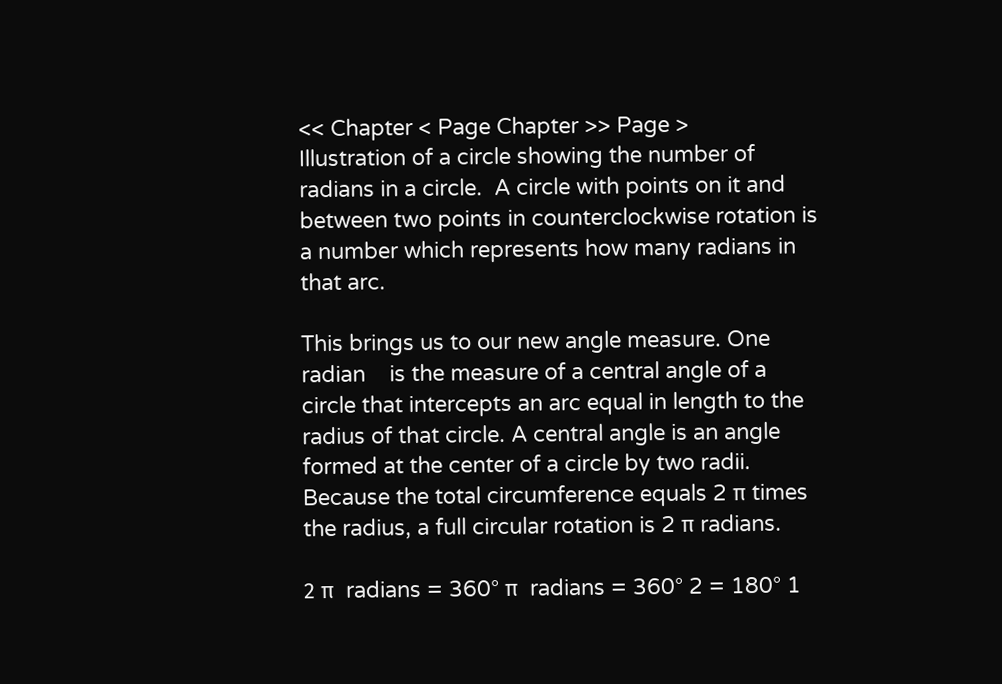<< Chapter < Page Chapter >> Page >
Illustration of a circle showing the number of radians in a circle.  A circle with points on it and between two points in counterclockwise rotation is a number which represents how many radians in that arc.

This brings us to our new angle measure. One radian    is the measure of a central angle of a circle that intercepts an arc equal in length to the radius of that circle. A central angle is an angle formed at the center of a circle by two radii. Because the total circumference equals 2 π times the radius, a full circular rotation is 2 π radians.

2 π  radians = 360° π  radians = 360° 2 = 180° 1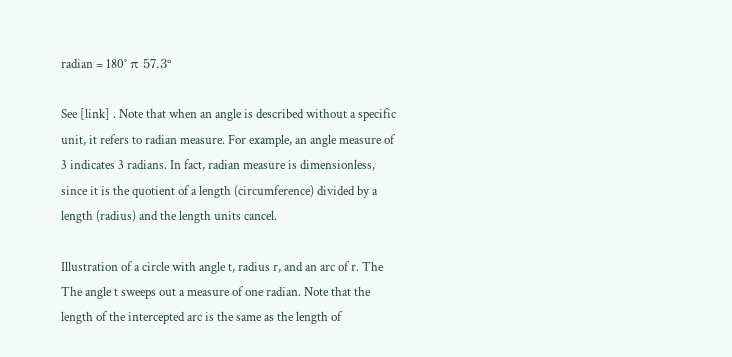radian = 180° π 57.3°

See [link] . Note that when an angle is described without a specific unit, it refers to radian measure. For example, an angle measure of 3 indicates 3 radians. In fact, radian measure is dimensionless, since it is the quotient of a length (circumference) divided by a length (radius) and the length units cancel.

Illustration of a circle with angle t, radius r, and an arc of r. The
The angle t sweeps out a measure of one radian. Note that the length of the intercepted arc is the same as the length of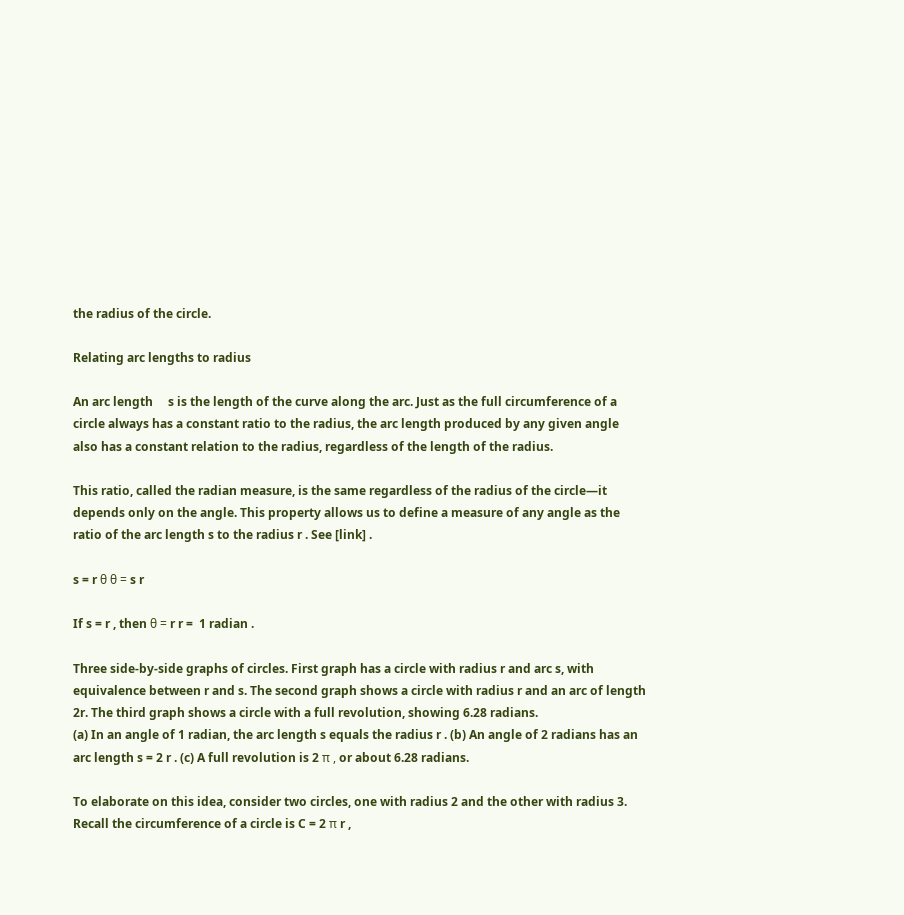the radius of the circle.

Relating arc lengths to radius

An arc length     s is the length of the curve along the arc. Just as the full circumference of a circle always has a constant ratio to the radius, the arc length produced by any given angle also has a constant relation to the radius, regardless of the length of the radius.

This ratio, called the radian measure, is the same regardless of the radius of the circle—it depends only on the angle. This property allows us to define a measure of any angle as the ratio of the arc length s to the radius r . See [link] .

s = r θ θ = s r

If s = r , then θ = r r =  1 radian .

Three side-by-side graphs of circles. First graph has a circle with radius r and arc s, with equivalence between r and s. The second graph shows a circle with radius r and an arc of length 2r. The third graph shows a circle with a full revolution, showing 6.28 radians.
(a) In an angle of 1 radian, the arc length s equals the radius r . (b) An angle of 2 radians has an arc length s = 2 r . (c) A full revolution is 2 π , or about 6.28 radians.

To elaborate on this idea, consider two circles, one with radius 2 and the other with radius 3. Recall the circumference of a circle is C = 2 π r ,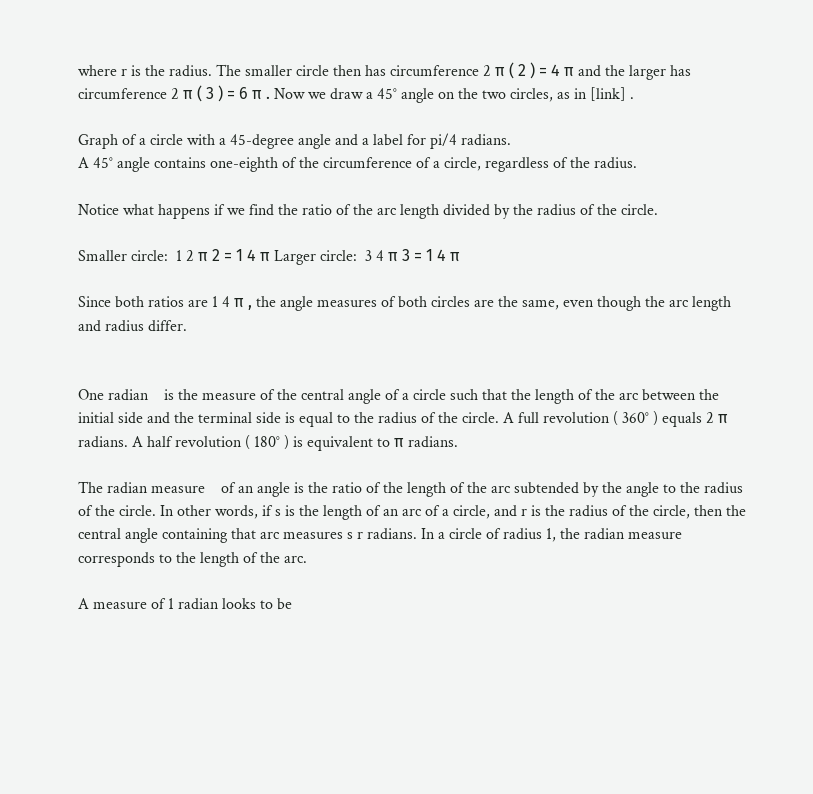where r is the radius. The smaller circle then has circumference 2 π ( 2 ) = 4 π and the larger has circumference 2 π ( 3 ) = 6 π . Now we draw a 45° angle on the two circles, as in [link] .

Graph of a circle with a 45-degree angle and a label for pi/4 radians.
A 45° angle contains one-eighth of the circumference of a circle, regardless of the radius.

Notice what happens if we find the ratio of the arc length divided by the radius of the circle.

Smaller circle:  1 2 π 2 = 1 4 π Larger circle:  3 4 π 3 = 1 4 π

Since both ratios are 1 4 π , the angle measures of both circles are the same, even though the arc length and radius differ.


One radian    is the measure of the central angle of a circle such that the length of the arc between the initial side and the terminal side is equal to the radius of the circle. A full revolution ( 360° ) equals 2 π radians. A half revolution ( 180° ) is equivalent to π radians.

The radian measure    of an angle is the ratio of the length of the arc subtended by the angle to the radius of the circle. In other words, if s is the length of an arc of a circle, and r is the radius of the circle, then the central angle containing that arc measures s r radians. In a circle of radius 1, the radian measure corresponds to the length of the arc.

A measure of 1 radian looks to be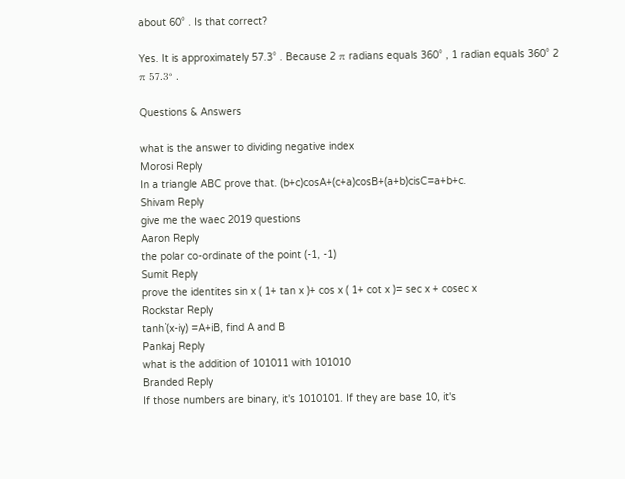about 60° . Is that correct?

Yes. It is approximately 57.3° . Because 2 π radians equals 360° , 1 radian equals 360° 2 π 57.3° .

Questions & Answers

what is the answer to dividing negative index
Morosi Reply
In a triangle ABC prove that. (b+c)cosA+(c+a)cosB+(a+b)cisC=a+b+c.
Shivam Reply
give me the waec 2019 questions
Aaron Reply
the polar co-ordinate of the point (-1, -1)
Sumit Reply
prove the identites sin x ( 1+ tan x )+ cos x ( 1+ cot x )= sec x + cosec x
Rockstar Reply
tanh`(x-iy) =A+iB, find A and B
Pankaj Reply
what is the addition of 101011 with 101010
Branded Reply
If those numbers are binary, it's 1010101. If they are base 10, it's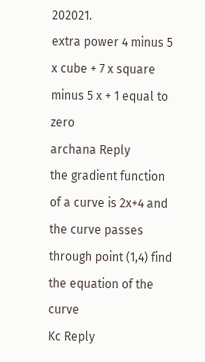202021.
extra power 4 minus 5 x cube + 7 x square minus 5 x + 1 equal to zero
archana Reply
the gradient function of a curve is 2x+4 and the curve passes through point (1,4) find the equation of the curve
Kc Reply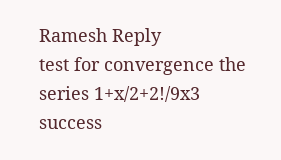Ramesh Reply
test for convergence the series 1+x/2+2!/9x3
success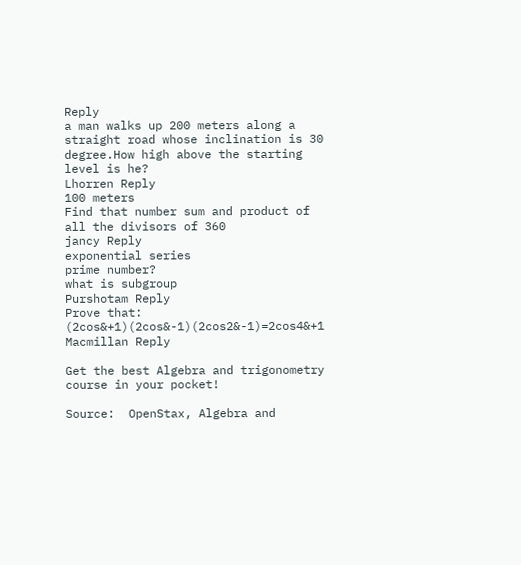Reply
a man walks up 200 meters along a straight road whose inclination is 30 degree.How high above the starting level is he?
Lhorren Reply
100 meters
Find that number sum and product of all the divisors of 360
jancy Reply
exponential series
prime number?
what is subgroup
Purshotam Reply
Prove that: (2cos&+1)(2cos&-1)(2cos2&-1)=2cos4&+1
Macmillan Reply

Get the best Algebra and trigonometry course in your pocket!

Source:  OpenStax, Algebra and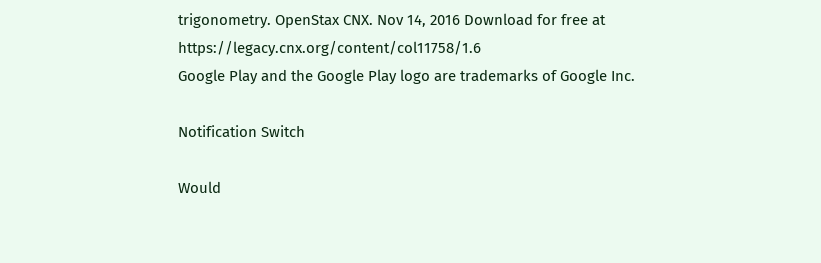trigonometry. OpenStax CNX. Nov 14, 2016 Download for free at https://legacy.cnx.org/content/col11758/1.6
Google Play and the Google Play logo are trademarks of Google Inc.

Notification Switch

Would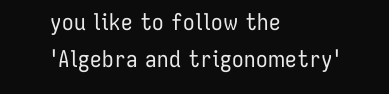you like to follow the 'Algebra and trigonometry'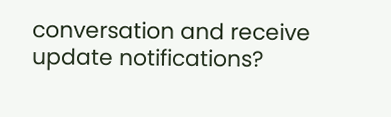conversation and receive update notifications?